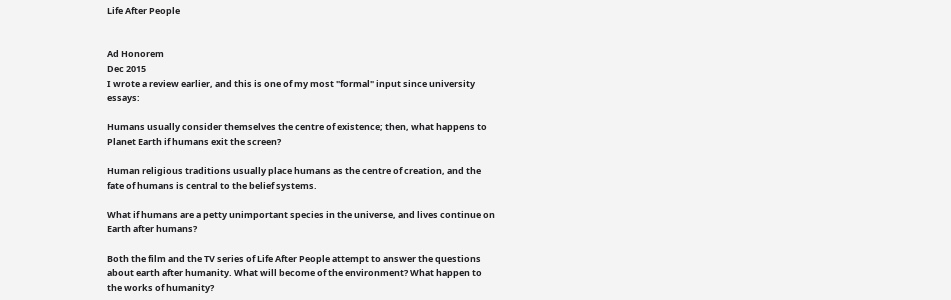Life After People


Ad Honorem
Dec 2015
I wrote a review earlier, and this is one of my most "formal" input since university essays:

Humans usually consider themselves the centre of existence; then, what happens to Planet Earth if humans exit the screen?

Human religious traditions usually place humans as the centre of creation, and the fate of humans is central to the belief systems.

What if humans are a petty unimportant species in the universe, and lives continue on Earth after humans?

Both the film and the TV series of Life After People attempt to answer the questions about earth after humanity. What will become of the environment? What happen to the works of humanity?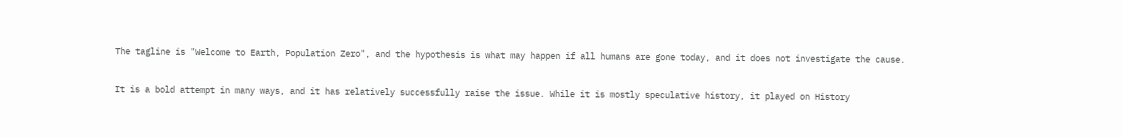The tagline is "Welcome to Earth, Population Zero", and the hypothesis is what may happen if all humans are gone today, and it does not investigate the cause.

It is a bold attempt in many ways, and it has relatively successfully raise the issue. While it is mostly speculative history, it played on History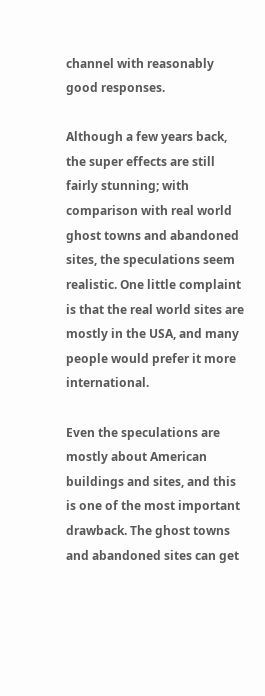channel with reasonably good responses.

Although a few years back, the super effects are still fairly stunning; with comparison with real world ghost towns and abandoned sites, the speculations seem realistic. One little complaint is that the real world sites are mostly in the USA, and many people would prefer it more international.

Even the speculations are mostly about American buildings and sites, and this is one of the most important drawback. The ghost towns and abandoned sites can get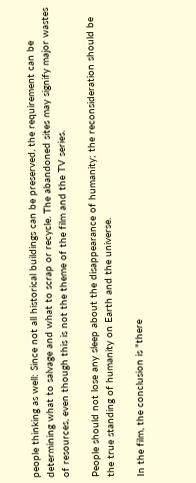people thinking as well: Since not all historical buildings can be preserved, the requirement can be determining what to salvage and what to scrap or recycle. The abandoned sites may signify major wastes of resources, even though this is not the theme of the film and the TV series.

People should not lose any sleep about the disappearance of humanity; the reconsideration should be the true standing of humanity on Earth and the universe.

In the film, the conclusion is "there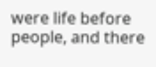were life before people, and there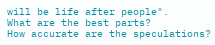will be life after people".
What are the best parts?
How accurate are the speculations?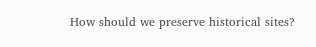How should we preserve historical sites?